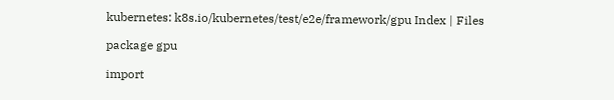kubernetes: k8s.io/kubernetes/test/e2e/framework/gpu Index | Files

package gpu

import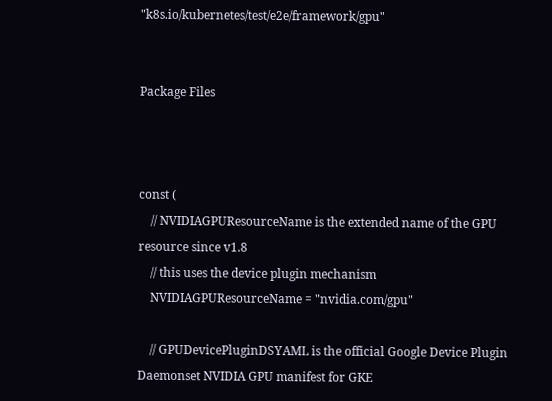"k8s.io/kubernetes/test/e2e/framework/gpu"


Package Files



const (
    // NVIDIAGPUResourceName is the extended name of the GPU resource since v1.8
    // this uses the device plugin mechanism
    NVIDIAGPUResourceName = "nvidia.com/gpu"

    // GPUDevicePluginDSYAML is the official Google Device Plugin Daemonset NVIDIA GPU manifest for GKE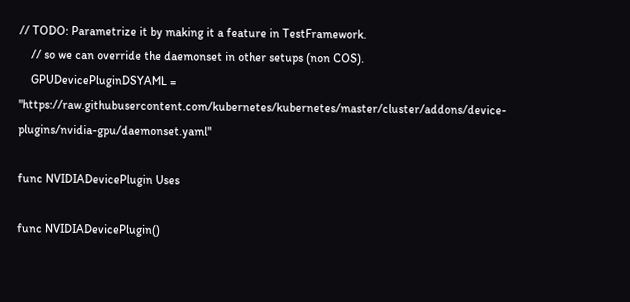// TODO: Parametrize it by making it a feature in TestFramework.
    // so we can override the daemonset in other setups (non COS).
    GPUDevicePluginDSYAML = "https://raw.githubusercontent.com/kubernetes/kubernetes/master/cluster/addons/device-plugins/nvidia-gpu/daemonset.yaml"

func NVIDIADevicePlugin Uses

func NVIDIADevicePlugin()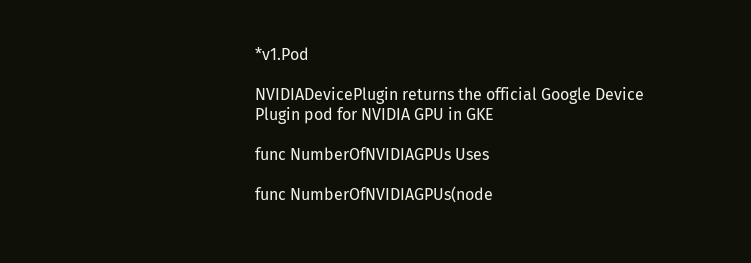*v1.Pod

NVIDIADevicePlugin returns the official Google Device Plugin pod for NVIDIA GPU in GKE

func NumberOfNVIDIAGPUs Uses

func NumberOfNVIDIAGPUs(node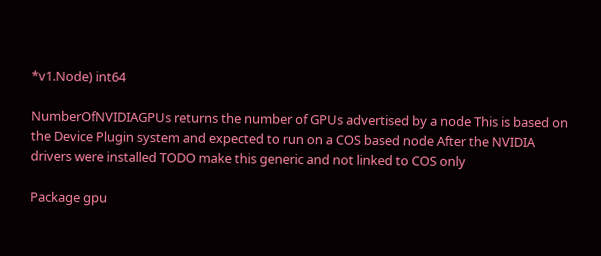*v1.Node) int64

NumberOfNVIDIAGPUs returns the number of GPUs advertised by a node This is based on the Device Plugin system and expected to run on a COS based node After the NVIDIA drivers were installed TODO make this generic and not linked to COS only

Package gpu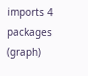imports 4 packages (graph)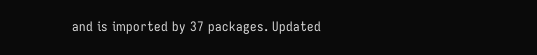and is imported by 37 packages. Updated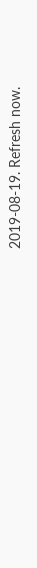2019-08-19. Refresh now.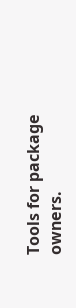Tools for package owners.